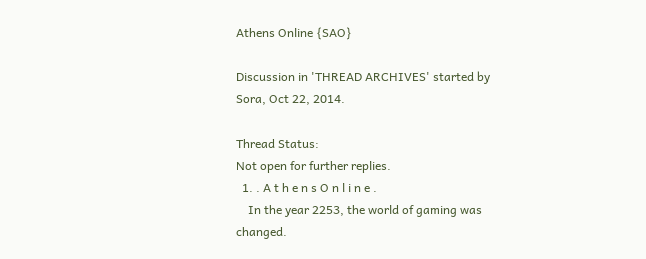Athens Online {SAO}

Discussion in 'THREAD ARCHIVES' started by Sora, Oct 22, 2014.

Thread Status:
Not open for further replies.
  1. . A t h e n s O n l i n e .
    In the year 2253, the world of gaming was changed.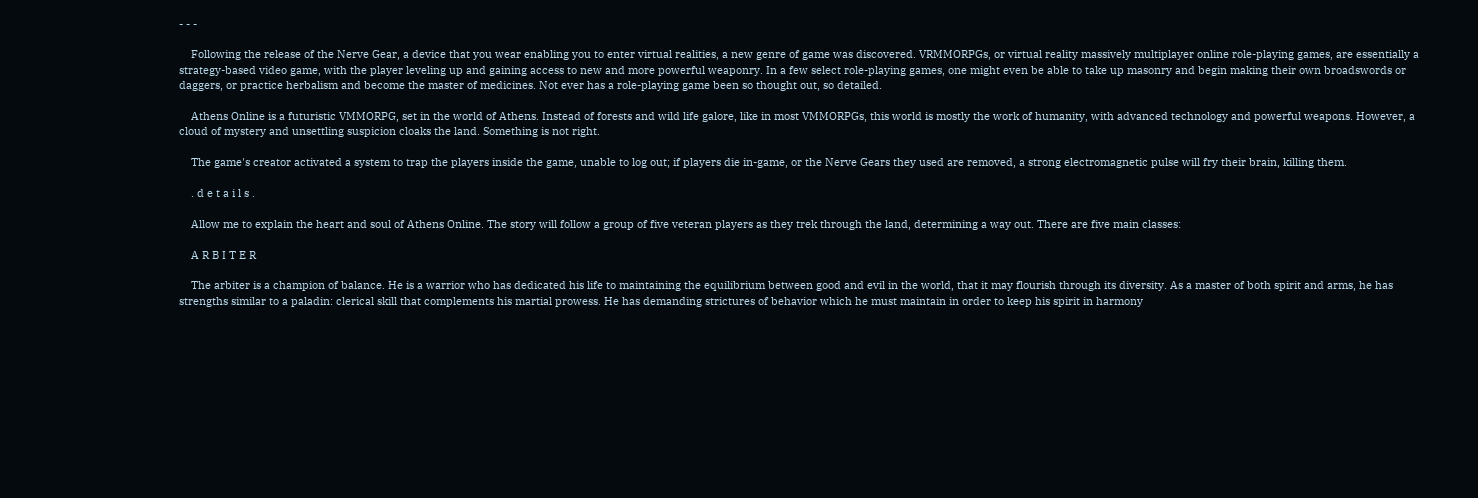- - -

    Following the release of the Nerve Gear, a device that you wear enabling you to enter virtual realities, a new genre of game was discovered. VRMMORPGs, or virtual reality massively multiplayer online role-playing games, are essentially a strategy-based video game, with the player leveling up and gaining access to new and more powerful weaponry. In a few select role-playing games, one might even be able to take up masonry and begin making their own broadswords or daggers, or practice herbalism and become the master of medicines. Not ever has a role-playing game been so thought out, so detailed.

    Athens Online is a futuristic VMMORPG, set in the world of Athens. Instead of forests and wild life galore, like in most VMMORPGs, this world is mostly the work of humanity, with advanced technology and powerful weapons. However, a cloud of mystery and unsettling suspicion cloaks the land. Something is not right.

    The game's creator activated a system to trap the players inside the game, unable to log out; if players die in-game, or the Nerve Gears they used are removed, a strong electromagnetic pulse will fry their brain, killing them.

    . d e t a i l s .

    Allow me to explain the heart and soul of Athens Online. The story will follow a group of five veteran players as they trek through the land, determining a way out. There are five main classes:

    A R B I T E R

    The arbiter is a champion of balance. He is a warrior who has dedicated his life to maintaining the equilibrium between good and evil in the world, that it may flourish through its diversity. As a master of both spirit and arms, he has strengths similar to a paladin: clerical skill that complements his martial prowess. He has demanding strictures of behavior which he must maintain in order to keep his spirit in harmony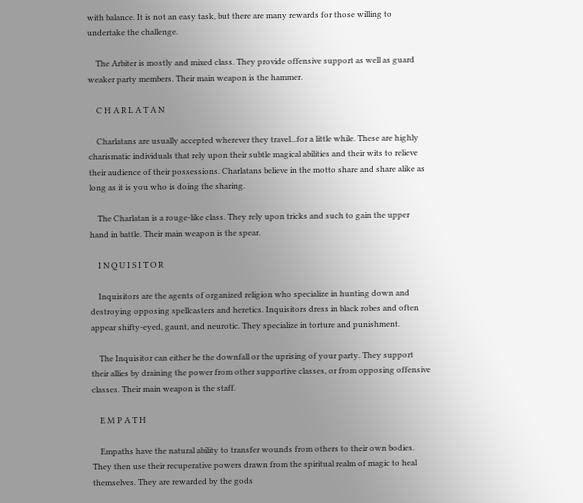with balance. It is not an easy task, but there are many rewards for those willing to undertake the challenge.

    The Arbiter is mostly and mixed class. They provide offensive support as well as guard weaker party members. Their main weapon is the hammer.

    C H A R L A T A N

    Charlatans are usually accepted wherever they travel...for a little while. These are highly charismatic individuals that rely upon their subtle magical abilities and their wits to relieve their audience of their possessions. Charlatans believe in the motto share and share alike as long as it is you who is doing the sharing.

    The Charlatan is a rouge-like class. They rely upon tricks and such to gain the upper hand in battle. Their main weapon is the spear.

    I N Q U I S I T O R

    Inquisitors are the agents of organized religion who specialize in hunting down and destroying opposing spellcasters and heretics. Inquisitors dress in black robes and often appear shifty-eyed, gaunt, and neurotic. They specialize in torture and punishment.

    The Inquisitor can either be the downfall or the uprising of your party. They support their allies by draining the power from other supportive classes, or from opposing offensive classes. Their main weapon is the staff.

    E M P A T H

    Empaths have the natural ability to transfer wounds from others to their own bodies. They then use their recuperative powers drawn from the spiritual realm of magic to heal themselves. They are rewarded by the gods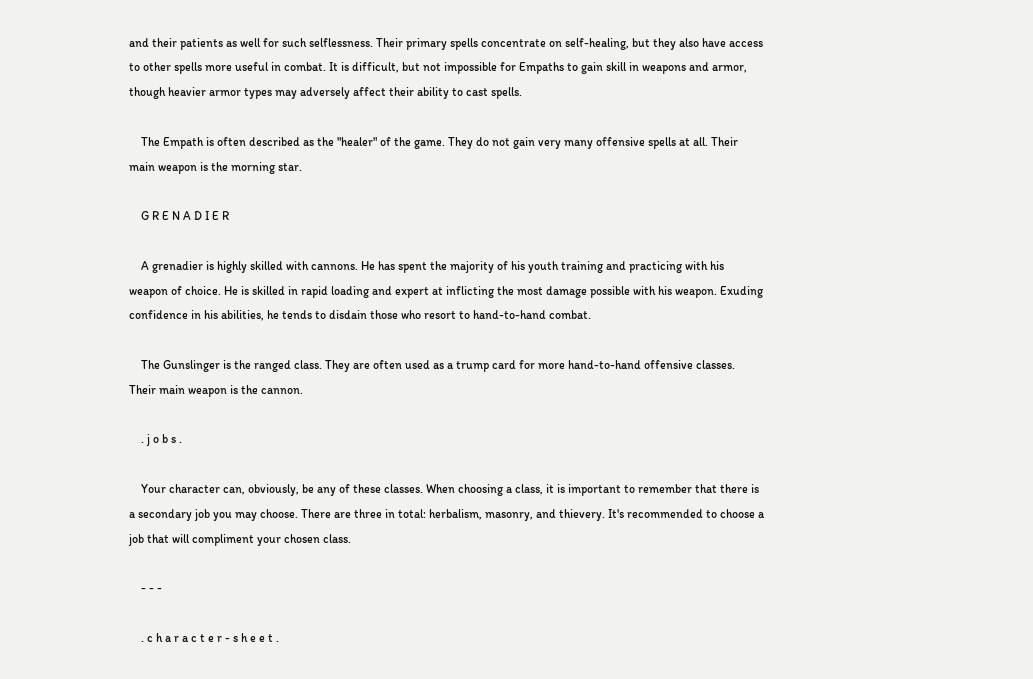and their patients as well for such selflessness. Their primary spells concentrate on self-healing, but they also have access to other spells more useful in combat. It is difficult, but not impossible for Empaths to gain skill in weapons and armor, though heavier armor types may adversely affect their ability to cast spells.

    The Empath is often described as the "healer" of the game. They do not gain very many offensive spells at all. Their main weapon is the morning star.

    G R E N A D I E R

    A grenadier is highly skilled with cannons. He has spent the majority of his youth training and practicing with his weapon of choice. He is skilled in rapid loading and expert at inflicting the most damage possible with his weapon. Exuding confidence in his abilities, he tends to disdain those who resort to hand-to-hand combat.

    The Gunslinger is the ranged class. They are often used as a trump card for more hand-to-hand offensive classes. Their main weapon is the cannon.

    . j o b s .

    Your character can, obviously, be any of these classes. When choosing a class, it is important to remember that there is a secondary job you may choose. There are three in total: herbalism, masonry, and thievery. It's recommended to choose a job that will compliment your chosen class.

    - - -

    . c h a r a c t e r - s h e e t .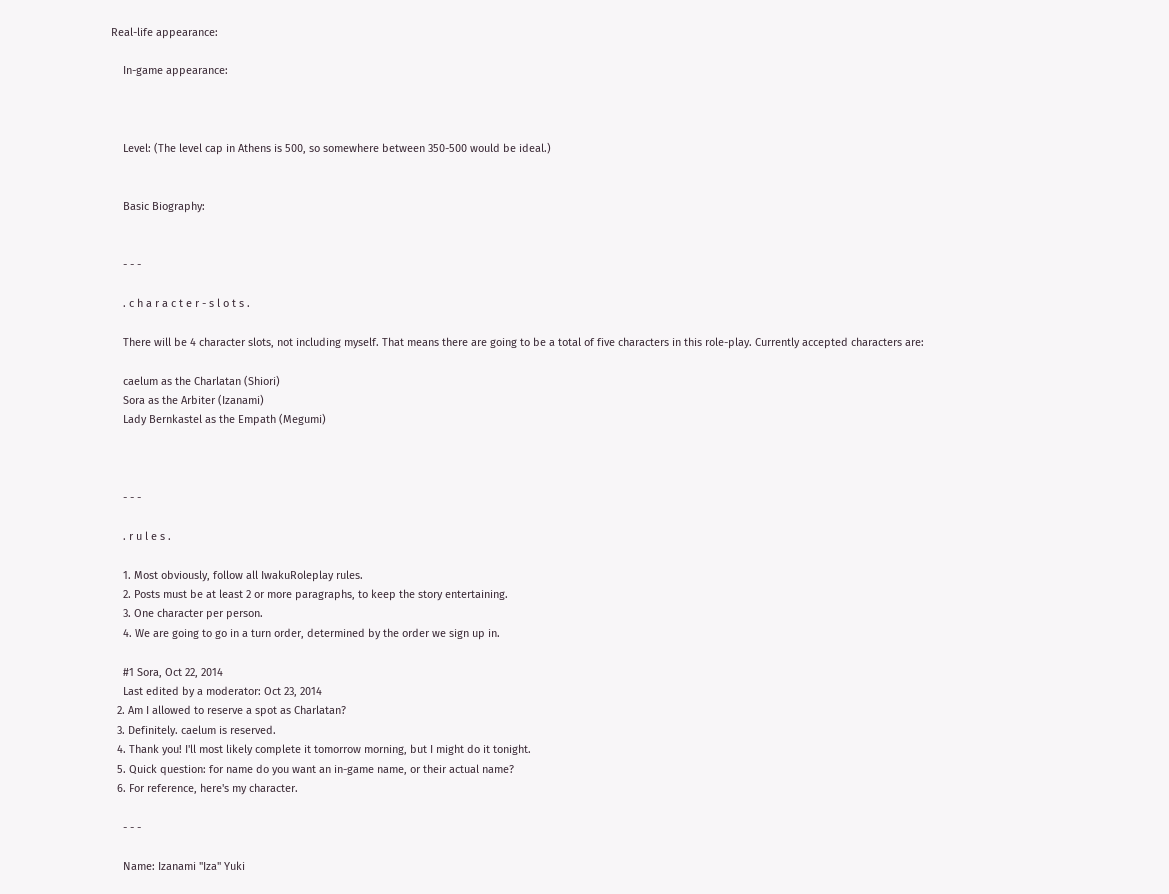Real-life appearance:

    In-game appearance:



    Level: (The level cap in Athens is 500, so somewhere between 350-500 would be ideal.)


    Basic Biography:


    - - -

    . c h a r a c t e r - s l o t s .

    There will be 4 character slots, not including myself. That means there are going to be a total of five characters in this role-play. Currently accepted characters are:

    caelum as the Charlatan (Shiori)
    Sora as the Arbiter (Izanami)
    Lady Bernkastel as the Empath (Megumi)



    - - -

    . r u l e s .

    1. Most obviously, follow all IwakuRoleplay rules.
    2. Posts must be at least 2 or more paragraphs, to keep the story entertaining.
    3. One character per person.
    4. We are going to go in a turn order, determined by the order we sign up in.

    #1 Sora, Oct 22, 2014
    Last edited by a moderator: Oct 23, 2014
  2. Am I allowed to reserve a spot as Charlatan?
  3. Definitely. caelum is reserved.
  4. Thank you! I'll most likely complete it tomorrow morning, but I might do it tonight.
  5. Quick question: for name do you want an in-game name, or their actual name?
  6. For reference, here's my character.

    - - -

    Name: Izanami "Iza" Yuki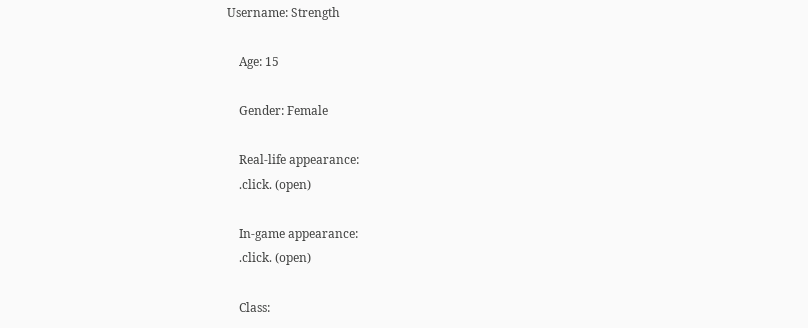Username: Strength

    Age: 15

    Gender: Female

    Real-life appearance:
    .click. (open)

    In-game appearance:
    .click. (open)

    Class: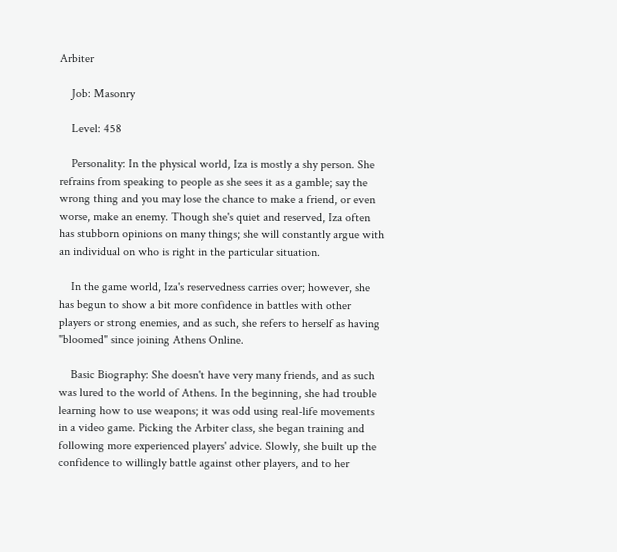Arbiter

    Job: Masonry

    Level: 458

    Personality: In the physical world, Iza is mostly a shy person. She refrains from speaking to people as she sees it as a gamble; say the wrong thing and you may lose the chance to make a friend, or even worse, make an enemy. Though she's quiet and reserved, Iza often has stubborn opinions on many things; she will constantly argue with an individual on who is right in the particular situation.

    In the game world, Iza's reservedness carries over; however, she has begun to show a bit more confidence in battles with other players or strong enemies, and as such, she refers to herself as having "bloomed" since joining Athens Online.

    Basic Biography: She doesn't have very many friends, and as such was lured to the world of Athens. In the beginning, she had trouble learning how to use weapons; it was odd using real-life movements in a video game. Picking the Arbiter class, she began training and following more experienced players' advice. Slowly, she built up the confidence to willingly battle against other players, and to her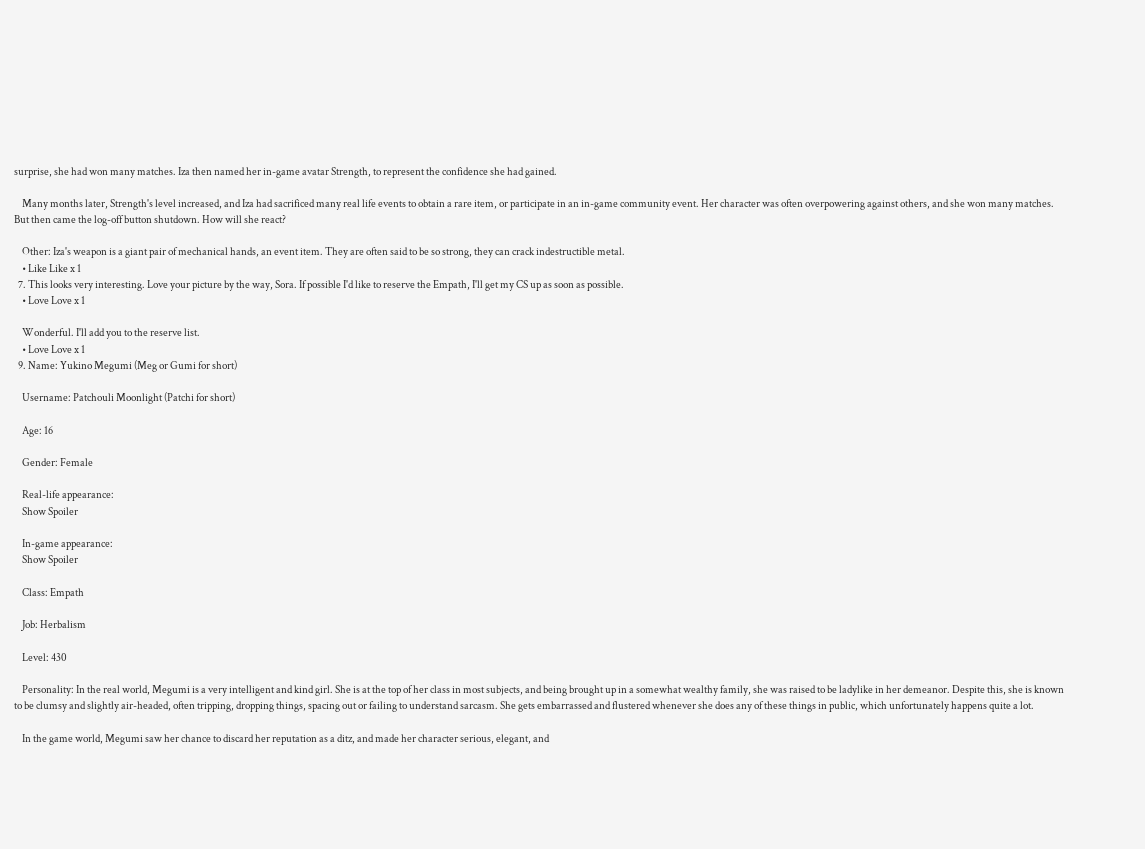surprise, she had won many matches. Iza then named her in-game avatar Strength, to represent the confidence she had gained.

    Many months later, Strength's level increased, and Iza had sacrificed many real life events to obtain a rare item, or participate in an in-game community event. Her character was often overpowering against others, and she won many matches. But then came the log-off button shutdown. How will she react?

    Other: Iza's weapon is a giant pair of mechanical hands, an event item. They are often said to be so strong, they can crack indestructible metal.
    • Like Like x 1
  7. This looks very interesting. Love your picture by the way, Sora. If possible I'd like to reserve the Empath, I'll get my CS up as soon as possible.
    • Love Love x 1

    Wonderful. I'll add you to the reserve list.
    • Love Love x 1
  9. Name: Yukino Megumi (Meg or Gumi for short)

    Username: Patchouli Moonlight (Patchi for short)

    Age: 16

    Gender: Female

    Real-life appearance:
    Show Spoiler

    In-game appearance:
    Show Spoiler

    Class: Empath

    Job: Herbalism

    Level: 430

    Personality: In the real world, Megumi is a very intelligent and kind girl. She is at the top of her class in most subjects, and being brought up in a somewhat wealthy family, she was raised to be ladylike in her demeanor. Despite this, she is known to be clumsy and slightly air-headed, often tripping, dropping things, spacing out or failing to understand sarcasm. She gets embarrassed and flustered whenever she does any of these things in public, which unfortunately happens quite a lot.

    In the game world, Megumi saw her chance to discard her reputation as a ditz, and made her character serious, elegant, and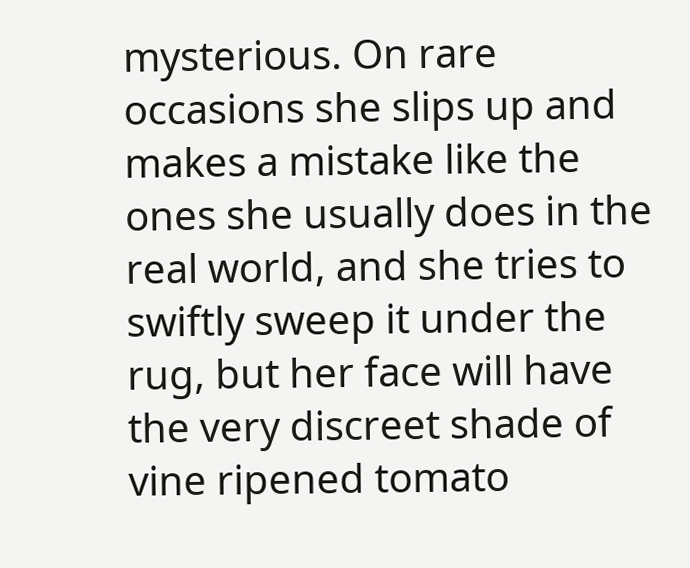mysterious. On rare occasions she slips up and makes a mistake like the ones she usually does in the real world, and she tries to swiftly sweep it under the rug, but her face will have the very discreet shade of vine ripened tomato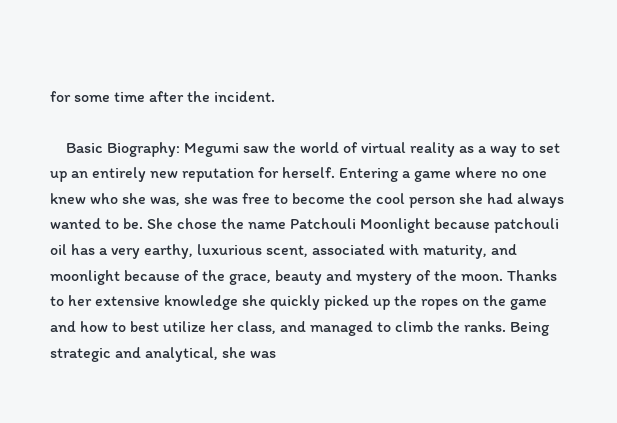for some time after the incident.

    Basic Biography: Megumi saw the world of virtual reality as a way to set up an entirely new reputation for herself. Entering a game where no one knew who she was, she was free to become the cool person she had always wanted to be. She chose the name Patchouli Moonlight because patchouli oil has a very earthy, luxurious scent, associated with maturity, and moonlight because of the grace, beauty and mystery of the moon. Thanks to her extensive knowledge she quickly picked up the ropes on the game and how to best utilize her class, and managed to climb the ranks. Being strategic and analytical, she was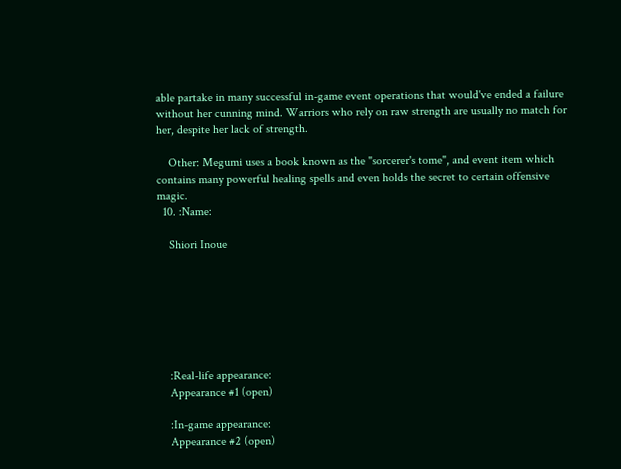able partake in many successful in-game event operations that would've ended a failure without her cunning mind. Warriors who rely on raw strength are usually no match for her, despite her lack of strength.

    Other: Megumi uses a book known as the "sorcerer's tome", and event item which contains many powerful healing spells and even holds the secret to certain offensive magic.
  10. :Name:

    Shiori Inoue







    :Real-life appearance:
    Appearance #1 (open)

    :In-game appearance:
    Appearance #2 (open)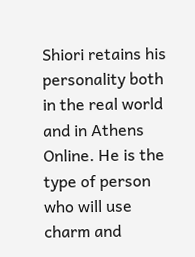Shiori retains his personality both in the real world and in Athens Online. He is the type of person who will use charm and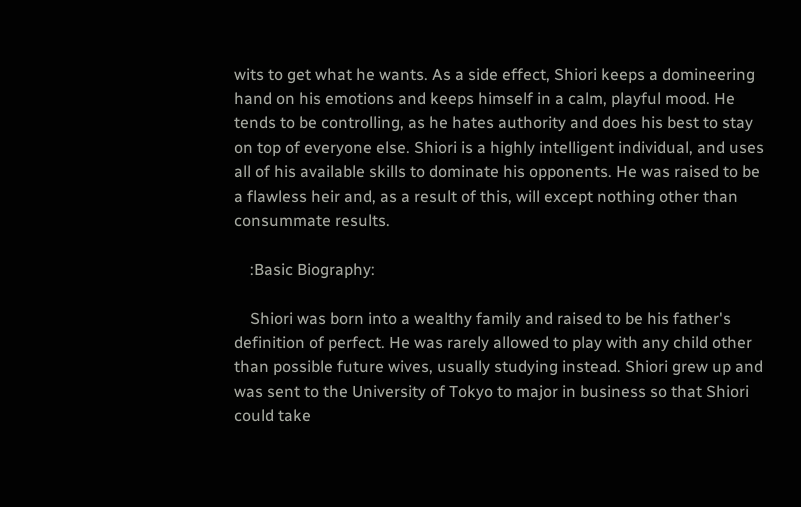wits to get what he wants. As a side effect, Shiori keeps a domineering hand on his emotions and keeps himself in a calm, playful mood. He tends to be controlling, as he hates authority and does his best to stay on top of everyone else. Shiori is a highly intelligent individual, and uses all of his available skills to dominate his opponents. He was raised to be a flawless heir and, as a result of this, will except nothing other than consummate results.

    :Basic Biography:

    Shiori was born into a wealthy family and raised to be his father's definition of perfect. He was rarely allowed to play with any child other than possible future wives, usually studying instead. Shiori grew up and was sent to the University of Tokyo to major in business so that Shiori could take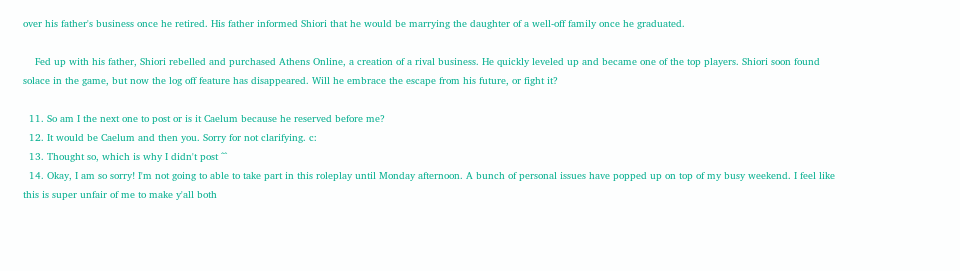over his father's business once he retired. His father informed Shiori that he would be marrying the daughter of a well-off family once he graduated.

    Fed up with his father, Shiori rebelled and purchased Athens Online, a creation of a rival business. He quickly leveled up and became one of the top players. Shiori soon found solace in the game, but now the log off feature has disappeared. Will he embrace the escape from his future, or fight it?

  11. So am I the next one to post or is it Caelum because he reserved before me?
  12. It would be Caelum and then you. Sorry for not clarifying. c:
  13. Thought so, which is why I didn't post ^^
  14. Okay, I am so sorry! I'm not going to able to take part in this roleplay until Monday afternoon. A bunch of personal issues have popped up on top of my busy weekend. I feel like this is super unfair of me to make y'all both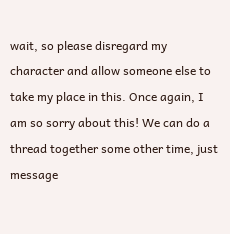wait, so please disregard my character and allow someone else to take my place in this. Once again, I am so sorry about this! We can do a thread together some other time, just message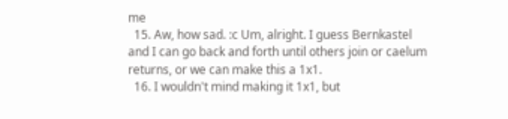me
  15. Aw, how sad. :c Um, alright. I guess Bernkastel and I can go back and forth until others join or caelum returns, or we can make this a 1x1.
  16. I wouldn't mind making it 1x1, but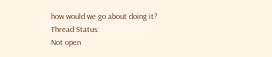how would we go about doing it?
Thread Status:
Not open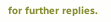for further replies.